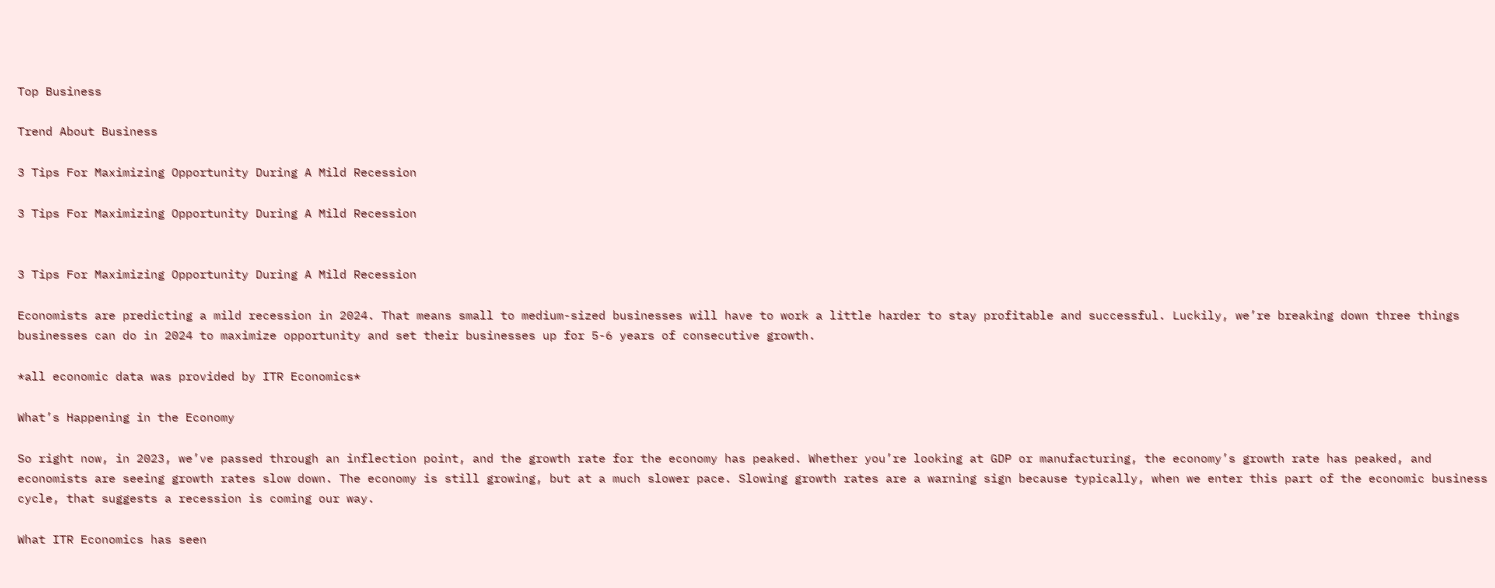Top Business

Trend About Business

3 Tips For Maximizing Opportunity During A Mild Recession

3 Tips For Maximizing Opportunity During A Mild Recession


3 Tips For Maximizing Opportunity During A Mild Recession

Economists are predicting a mild recession in 2024. That means small to medium-sized businesses will have to work a little harder to stay profitable and successful. Luckily, we’re breaking down three things businesses can do in 2024 to maximize opportunity and set their businesses up for 5-6 years of consecutive growth.

*all economic data was provided by ITR Economics*

What’s Happening in the Economy

So right now, in 2023, we’ve passed through an inflection point, and the growth rate for the economy has peaked. Whether you’re looking at GDP or manufacturing, the economy’s growth rate has peaked, and economists are seeing growth rates slow down. The economy is still growing, but at a much slower pace. Slowing growth rates are a warning sign because typically, when we enter this part of the economic business cycle, that suggests a recession is coming our way.

What ITR Economics has seen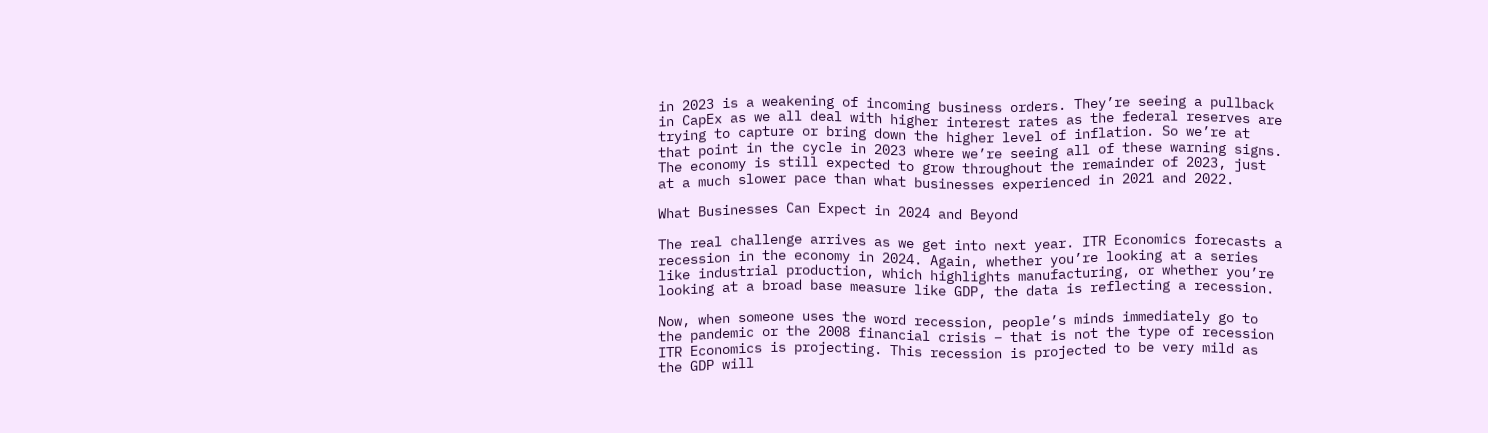in 2023 is a weakening of incoming business orders. They’re seeing a pullback in CapEx as we all deal with higher interest rates as the federal reserves are trying to capture or bring down the higher level of inflation. So we’re at that point in the cycle in 2023 where we’re seeing all of these warning signs. The economy is still expected to grow throughout the remainder of 2023, just at a much slower pace than what businesses experienced in 2021 and 2022.

What Businesses Can Expect in 2024 and Beyond

The real challenge arrives as we get into next year. ITR Economics forecasts a recession in the economy in 2024. Again, whether you’re looking at a series like industrial production, which highlights manufacturing, or whether you’re looking at a broad base measure like GDP, the data is reflecting a recession.

Now, when someone uses the word recession, people’s minds immediately go to the pandemic or the 2008 financial crisis – that is not the type of recession ITR Economics is projecting. This recession is projected to be very mild as the GDP will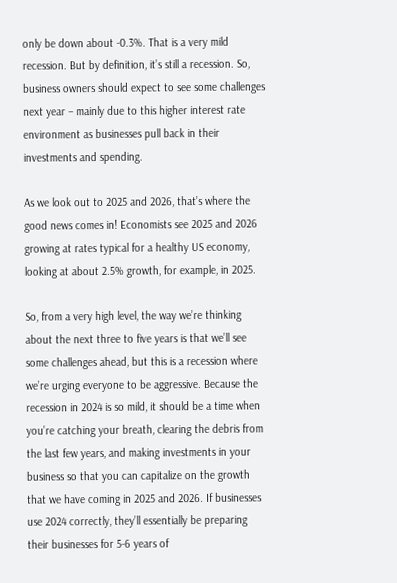only be down about -0.3%. That is a very mild recession. But by definition, it’s still a recession. So, business owners should expect to see some challenges next year – mainly due to this higher interest rate environment as businesses pull back in their investments and spending.

As we look out to 2025 and 2026, that’s where the good news comes in! Economists see 2025 and 2026 growing at rates typical for a healthy US economy, looking at about 2.5% growth, for example, in 2025.

So, from a very high level, the way we’re thinking about the next three to five years is that we’ll see some challenges ahead, but this is a recession where we’re urging everyone to be aggressive. Because the recession in 2024 is so mild, it should be a time when you’re catching your breath, clearing the debris from the last few years, and making investments in your business so that you can capitalize on the growth that we have coming in 2025 and 2026. If businesses use 2024 correctly, they’ll essentially be preparing their businesses for 5-6 years of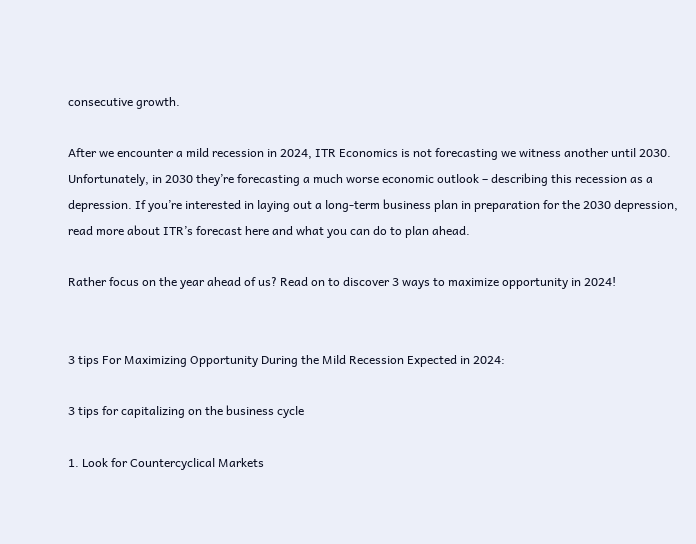consecutive growth.

After we encounter a mild recession in 2024, ITR Economics is not forecasting we witness another until 2030. Unfortunately, in 2030 they’re forecasting a much worse economic outlook – describing this recession as a depression. If you’re interested in laying out a long-term business plan in preparation for the 2030 depression, read more about ITR’s forecast here and what you can do to plan ahead.

Rather focus on the year ahead of us? Read on to discover 3 ways to maximize opportunity in 2024!


3 tips For Maximizing Opportunity During the Mild Recession Expected in 2024:

3 tips for capitalizing on the business cycle

1. Look for Countercyclical Markets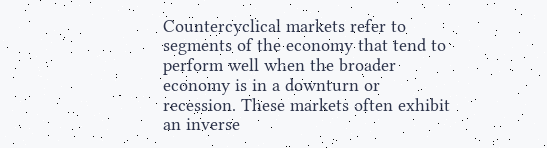Countercyclical markets refer to segments of the economy that tend to perform well when the broader economy is in a downturn or recession. These markets often exhibit an inverse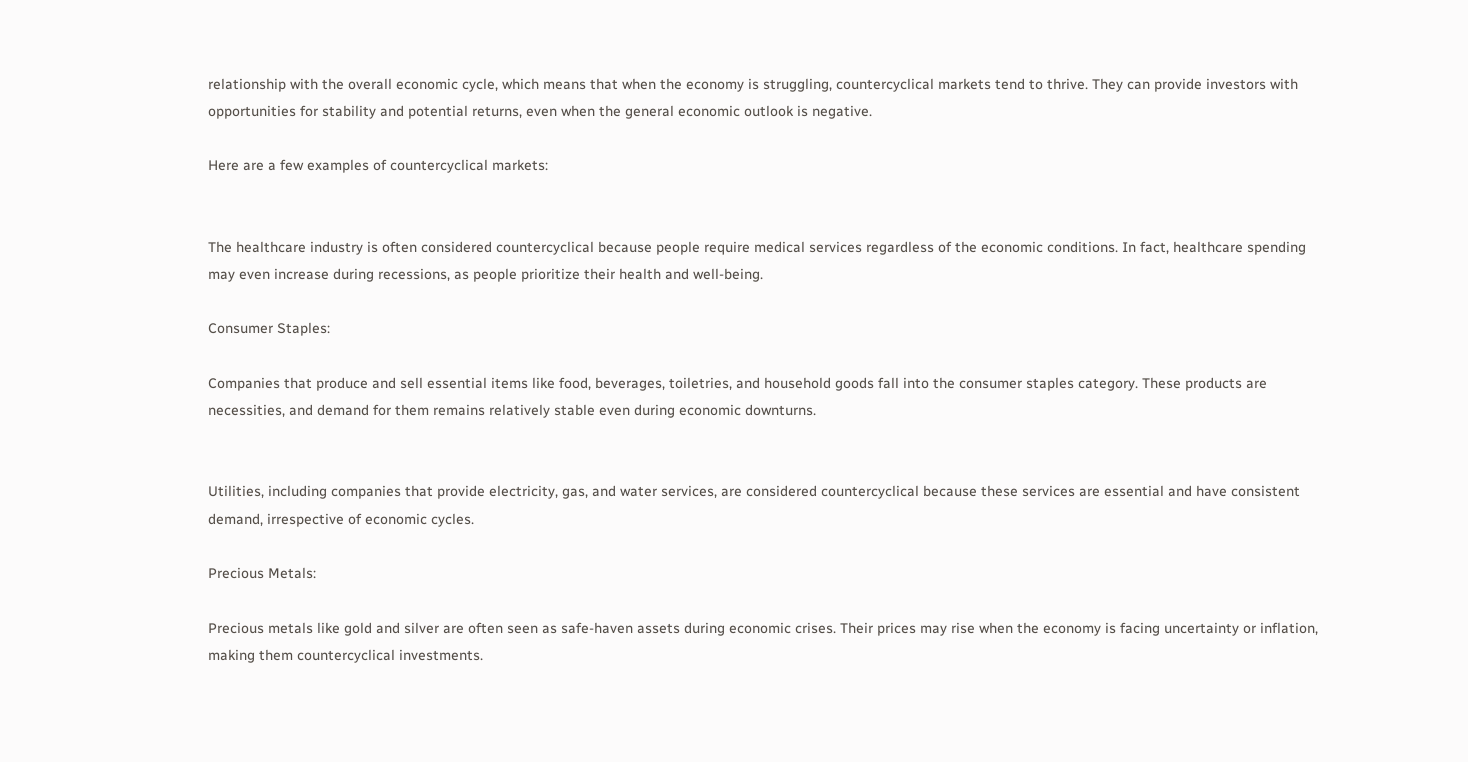relationship with the overall economic cycle, which means that when the economy is struggling, countercyclical markets tend to thrive. They can provide investors with opportunities for stability and potential returns, even when the general economic outlook is negative.

Here are a few examples of countercyclical markets:


The healthcare industry is often considered countercyclical because people require medical services regardless of the economic conditions. In fact, healthcare spending may even increase during recessions, as people prioritize their health and well-being.

Consumer Staples:

Companies that produce and sell essential items like food, beverages, toiletries, and household goods fall into the consumer staples category. These products are necessities, and demand for them remains relatively stable even during economic downturns.


Utilities, including companies that provide electricity, gas, and water services, are considered countercyclical because these services are essential and have consistent demand, irrespective of economic cycles.

Precious Metals:

Precious metals like gold and silver are often seen as safe-haven assets during economic crises. Their prices may rise when the economy is facing uncertainty or inflation, making them countercyclical investments.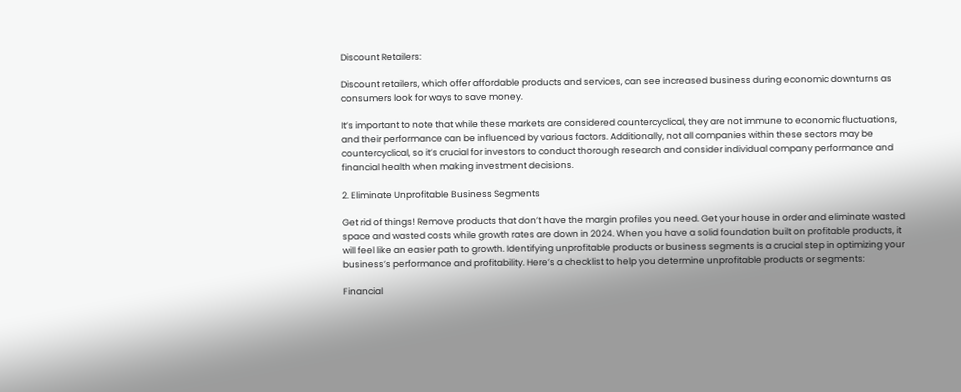Discount Retailers:

Discount retailers, which offer affordable products and services, can see increased business during economic downturns as consumers look for ways to save money.

It’s important to note that while these markets are considered countercyclical, they are not immune to economic fluctuations, and their performance can be influenced by various factors. Additionally, not all companies within these sectors may be countercyclical, so it’s crucial for investors to conduct thorough research and consider individual company performance and financial health when making investment decisions.

2. Eliminate Unprofitable Business Segments

Get rid of things! Remove products that don’t have the margin profiles you need. Get your house in order and eliminate wasted space and wasted costs while growth rates are down in 2024. When you have a solid foundation built on profitable products, it will feel like an easier path to growth. Identifying unprofitable products or business segments is a crucial step in optimizing your business’s performance and profitability. Here’s a checklist to help you determine unprofitable products or segments:

Financial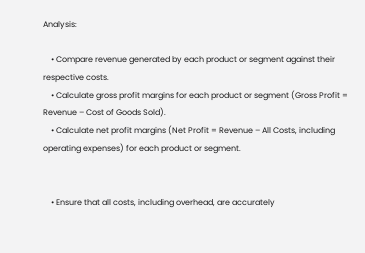Analysis:

    • Compare revenue generated by each product or segment against their respective costs.
    • Calculate gross profit margins for each product or segment (Gross Profit = Revenue – Cost of Goods Sold).
    • Calculate net profit margins (Net Profit = Revenue – All Costs, including operating expenses) for each product or segment.


    • Ensure that all costs, including overhead, are accurately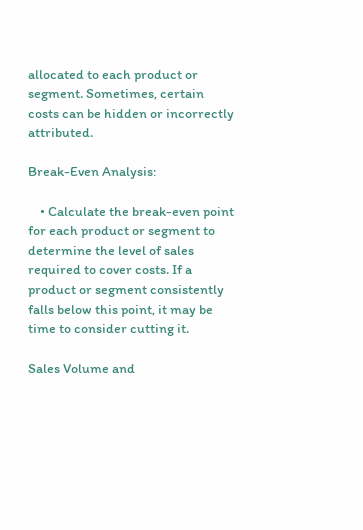allocated to each product or segment. Sometimes, certain costs can be hidden or incorrectly attributed.

Break-Even Analysis:

    • Calculate the break-even point for each product or segment to determine the level of sales required to cover costs. If a product or segment consistently falls below this point, it may be time to consider cutting it.

Sales Volume and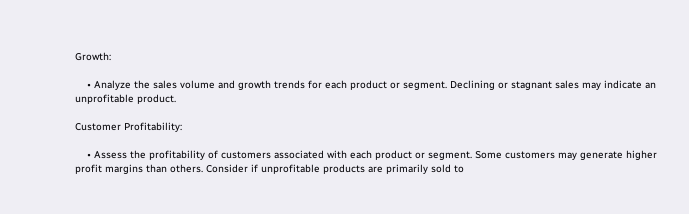Growth:

    • Analyze the sales volume and growth trends for each product or segment. Declining or stagnant sales may indicate an unprofitable product.

Customer Profitability:

    • Assess the profitability of customers associated with each product or segment. Some customers may generate higher profit margins than others. Consider if unprofitable products are primarily sold to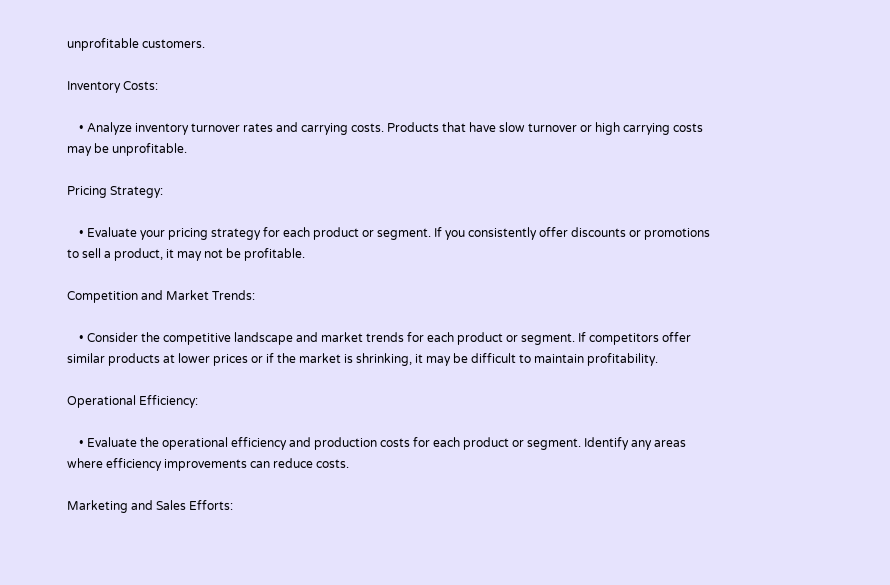unprofitable customers.

Inventory Costs:

    • Analyze inventory turnover rates and carrying costs. Products that have slow turnover or high carrying costs may be unprofitable.

Pricing Strategy:

    • Evaluate your pricing strategy for each product or segment. If you consistently offer discounts or promotions to sell a product, it may not be profitable.

Competition and Market Trends:

    • Consider the competitive landscape and market trends for each product or segment. If competitors offer similar products at lower prices or if the market is shrinking, it may be difficult to maintain profitability.

Operational Efficiency:

    • Evaluate the operational efficiency and production costs for each product or segment. Identify any areas where efficiency improvements can reduce costs.

Marketing and Sales Efforts: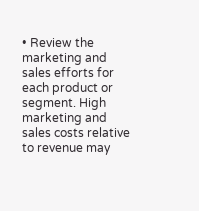• Review the marketing and sales efforts for each product or segment. High marketing and sales costs relative to revenue may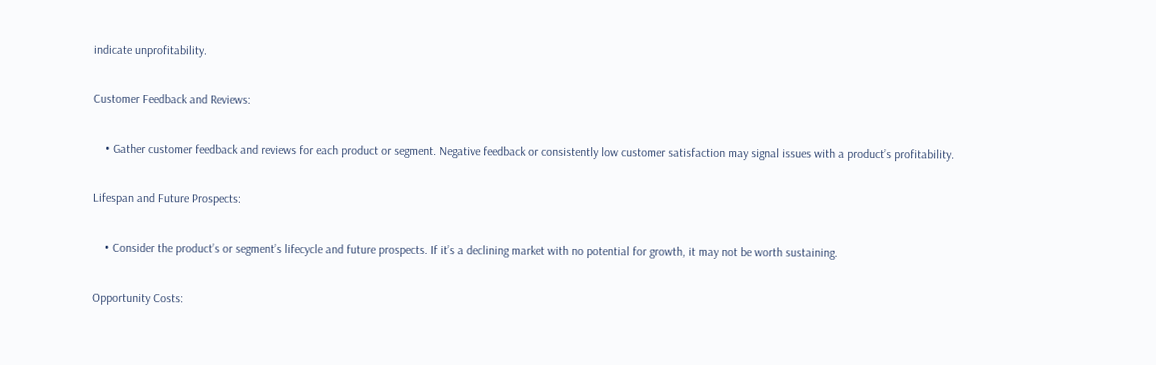indicate unprofitability.

Customer Feedback and Reviews:

    • Gather customer feedback and reviews for each product or segment. Negative feedback or consistently low customer satisfaction may signal issues with a product’s profitability.

Lifespan and Future Prospects:

    • Consider the product’s or segment’s lifecycle and future prospects. If it’s a declining market with no potential for growth, it may not be worth sustaining.

Opportunity Costs: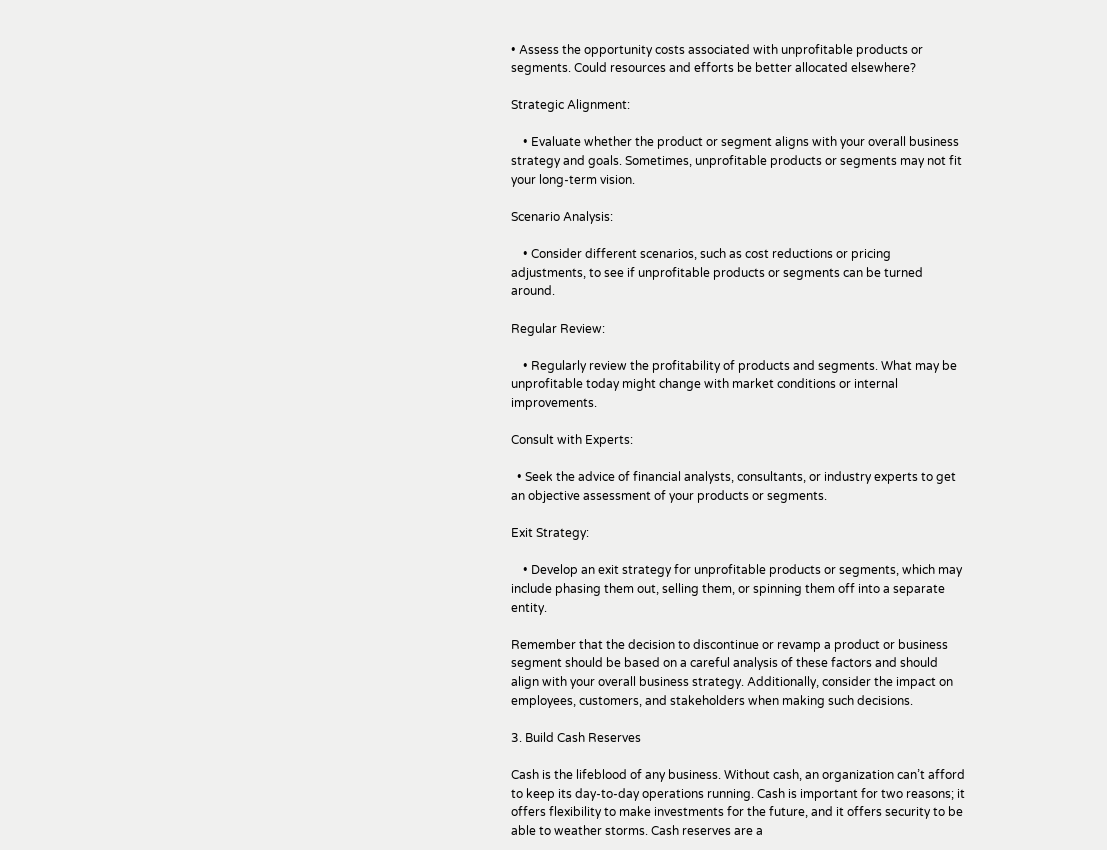• Assess the opportunity costs associated with unprofitable products or segments. Could resources and efforts be better allocated elsewhere?

Strategic Alignment:

    • Evaluate whether the product or segment aligns with your overall business strategy and goals. Sometimes, unprofitable products or segments may not fit your long-term vision.

Scenario Analysis:

    • Consider different scenarios, such as cost reductions or pricing adjustments, to see if unprofitable products or segments can be turned around.

Regular Review:

    • Regularly review the profitability of products and segments. What may be unprofitable today might change with market conditions or internal improvements.

Consult with Experts:

  • Seek the advice of financial analysts, consultants, or industry experts to get an objective assessment of your products or segments.

Exit Strategy:

    • Develop an exit strategy for unprofitable products or segments, which may include phasing them out, selling them, or spinning them off into a separate entity.

Remember that the decision to discontinue or revamp a product or business segment should be based on a careful analysis of these factors and should align with your overall business strategy. Additionally, consider the impact on employees, customers, and stakeholders when making such decisions.

3. Build Cash Reserves

Cash is the lifeblood of any business. Without cash, an organization can’t afford to keep its day-to-day operations running. Cash is important for two reasons; it offers flexibility to make investments for the future, and it offers security to be able to weather storms. Cash reserves are a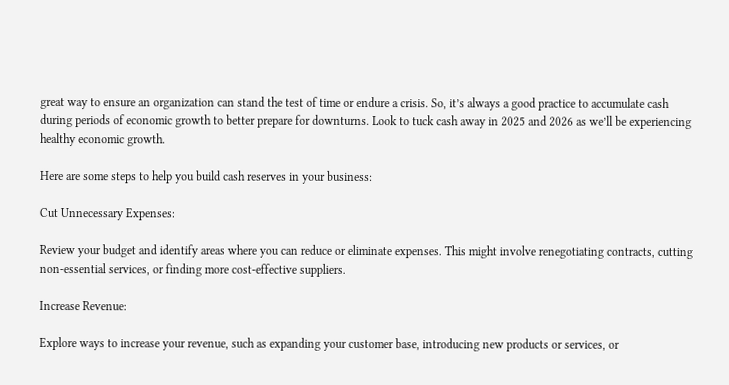great way to ensure an organization can stand the test of time or endure a crisis. So, it’s always a good practice to accumulate cash during periods of economic growth to better prepare for downturns. Look to tuck cash away in 2025 and 2026 as we’ll be experiencing healthy economic growth.

Here are some steps to help you build cash reserves in your business:

Cut Unnecessary Expenses:

Review your budget and identify areas where you can reduce or eliminate expenses. This might involve renegotiating contracts, cutting non-essential services, or finding more cost-effective suppliers.

Increase Revenue:

Explore ways to increase your revenue, such as expanding your customer base, introducing new products or services, or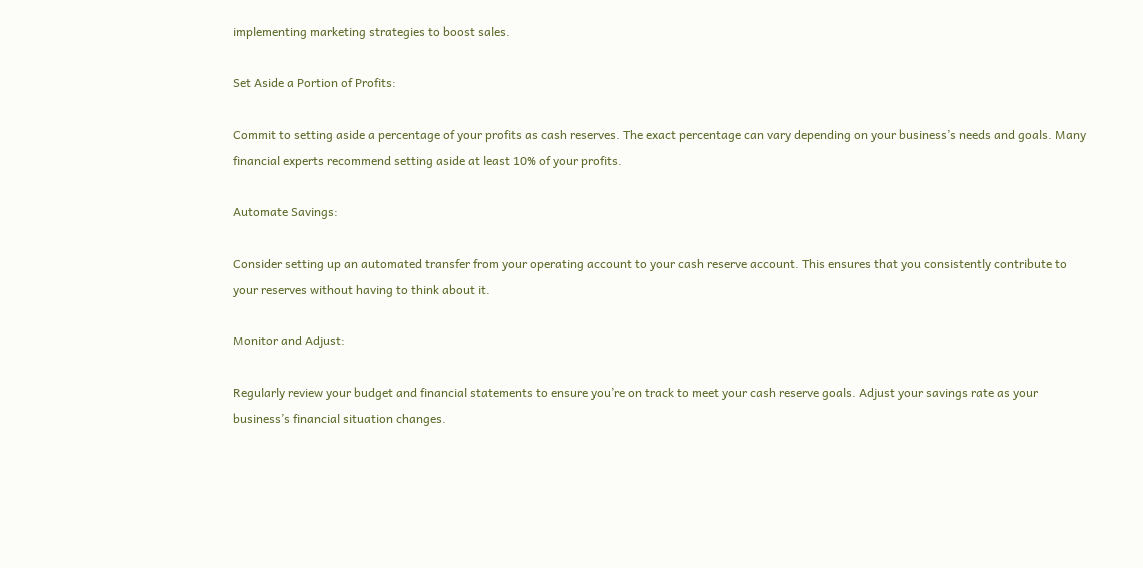implementing marketing strategies to boost sales.

Set Aside a Portion of Profits:

Commit to setting aside a percentage of your profits as cash reserves. The exact percentage can vary depending on your business’s needs and goals. Many financial experts recommend setting aside at least 10% of your profits.

Automate Savings:

Consider setting up an automated transfer from your operating account to your cash reserve account. This ensures that you consistently contribute to your reserves without having to think about it.

Monitor and Adjust:

Regularly review your budget and financial statements to ensure you’re on track to meet your cash reserve goals. Adjust your savings rate as your business’s financial situation changes.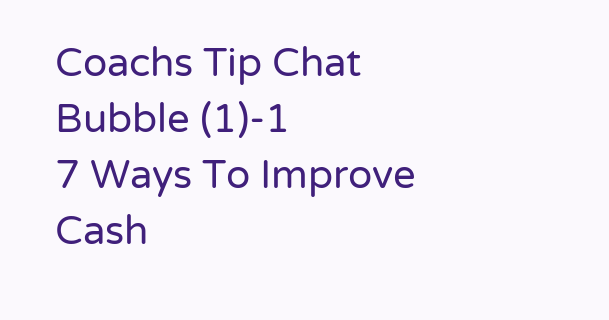Coachs Tip Chat Bubble (1)-1
7 Ways To Improve Cash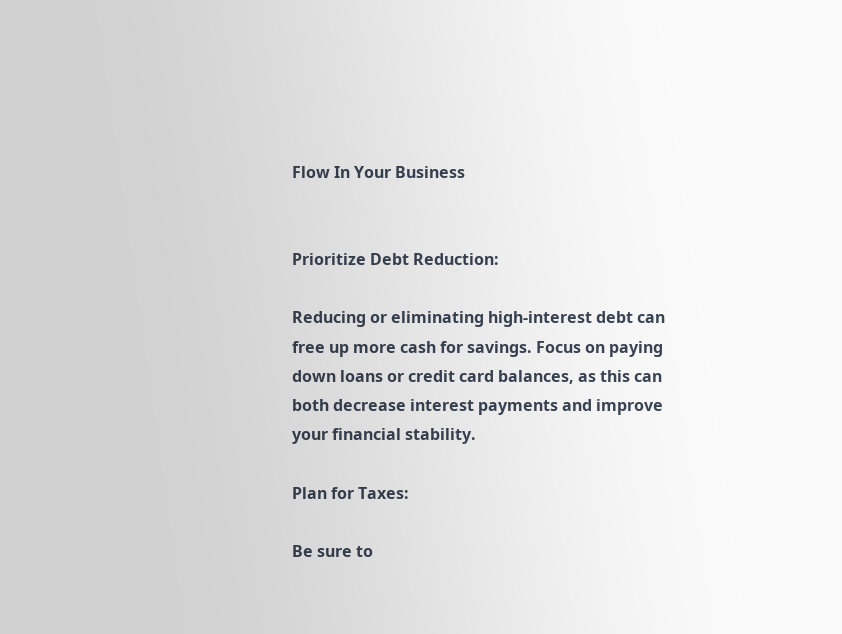Flow In Your Business


Prioritize Debt Reduction:

Reducing or eliminating high-interest debt can free up more cash for savings. Focus on paying down loans or credit card balances, as this can both decrease interest payments and improve your financial stability.

Plan for Taxes:

Be sure to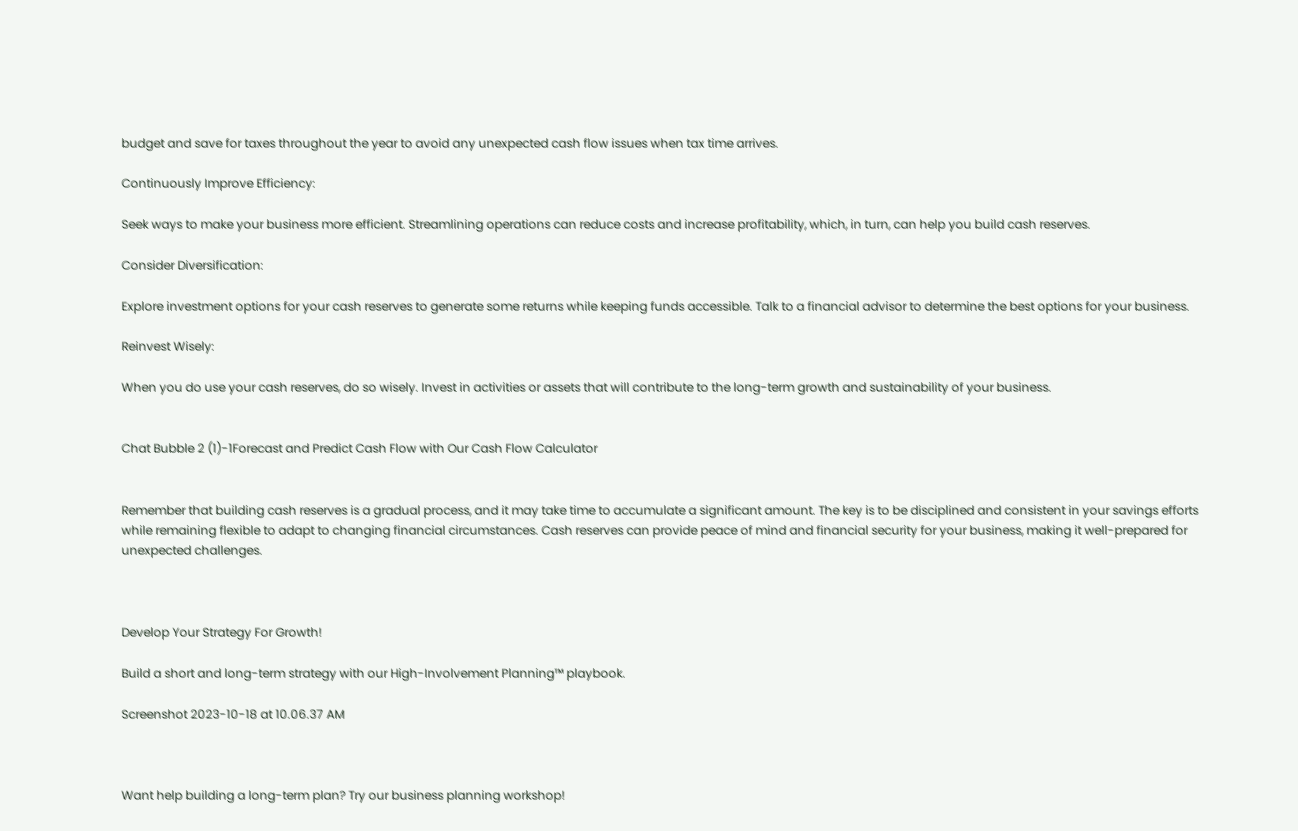budget and save for taxes throughout the year to avoid any unexpected cash flow issues when tax time arrives.

Continuously Improve Efficiency:

Seek ways to make your business more efficient. Streamlining operations can reduce costs and increase profitability, which, in turn, can help you build cash reserves.

Consider Diversification:

Explore investment options for your cash reserves to generate some returns while keeping funds accessible. Talk to a financial advisor to determine the best options for your business.

Reinvest Wisely:

When you do use your cash reserves, do so wisely. Invest in activities or assets that will contribute to the long-term growth and sustainability of your business.


Chat Bubble 2 (1)-1Forecast and Predict Cash Flow with Our Cash Flow Calculator


Remember that building cash reserves is a gradual process, and it may take time to accumulate a significant amount. The key is to be disciplined and consistent in your savings efforts while remaining flexible to adapt to changing financial circumstances. Cash reserves can provide peace of mind and financial security for your business, making it well-prepared for unexpected challenges.



Develop Your Strategy For Growth!

Build a short and long-term strategy with our High-Involvement Planning™ playbook.

Screenshot 2023-10-18 at 10.06.37 AM



Want help building a long-term plan? Try our business planning workshop!